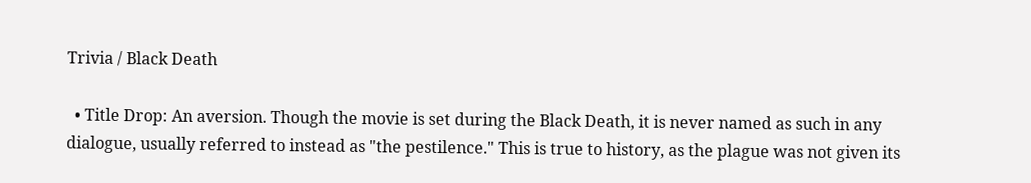Trivia / Black Death

  • Title Drop: An aversion. Though the movie is set during the Black Death, it is never named as such in any dialogue, usually referred to instead as "the pestilence." This is true to history, as the plague was not given its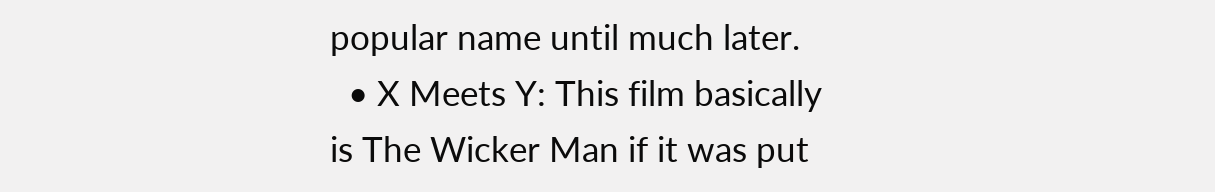popular name until much later.
  • X Meets Y: This film basically is The Wicker Man if it was put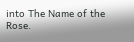into The Name of the Rose.